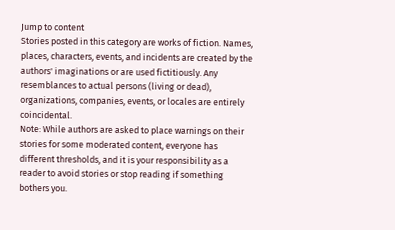Jump to content
Stories posted in this category are works of fiction. Names, places, characters, events, and incidents are created by the authors' imaginations or are used fictitiously. Any resemblances to actual persons (living or dead), organizations, companies, events, or locales are entirely coincidental.
Note: While authors are asked to place warnings on their stories for some moderated content, everyone has different thresholds, and it is your responsibility as a reader to avoid stories or stop reading if something bothers you.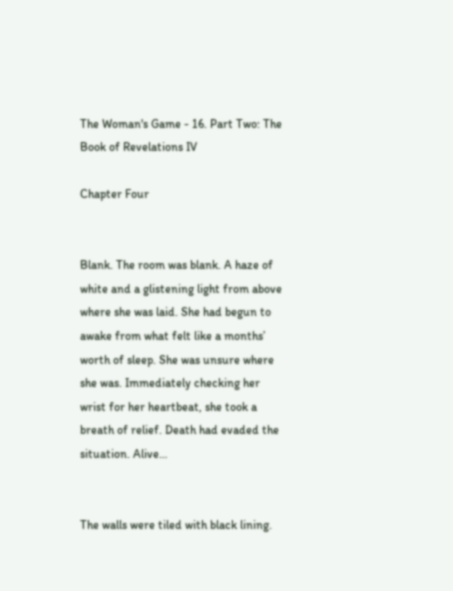The Woman's Game - 16. Part Two: The Book of Revelations IV

Chapter Four


Blank. The room was blank. A haze of white and a glistening light from above where she was laid. She had begun to awake from what felt like a months’ worth of sleep. She was unsure where she was. Immediately checking her wrist for her heartbeat, she took a breath of relief. Death had evaded the situation. Alive…


The walls were tiled with black lining.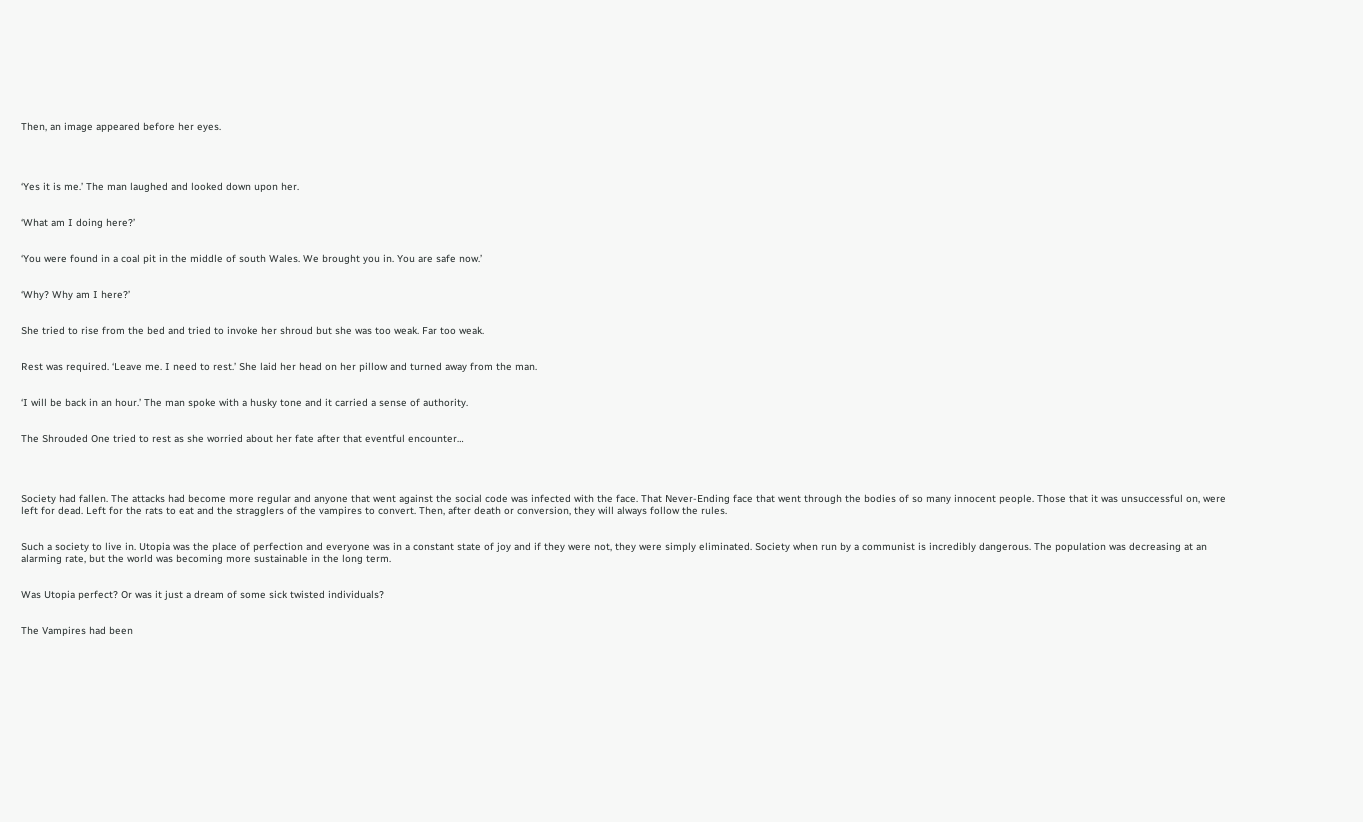Then, an image appeared before her eyes.




‘Yes it is me.’ The man laughed and looked down upon her.


‘What am I doing here?’


‘You were found in a coal pit in the middle of south Wales. We brought you in. You are safe now.’


‘Why? Why am I here?’


She tried to rise from the bed and tried to invoke her shroud but she was too weak. Far too weak.


Rest was required. ‘Leave me. I need to rest.’ She laid her head on her pillow and turned away from the man.


‘I will be back in an hour.’ The man spoke with a husky tone and it carried a sense of authority.


The Shrouded One tried to rest as she worried about her fate after that eventful encounter…




Society had fallen. The attacks had become more regular and anyone that went against the social code was infected with the face. That Never-Ending face that went through the bodies of so many innocent people. Those that it was unsuccessful on, were left for dead. Left for the rats to eat and the stragglers of the vampires to convert. Then, after death or conversion, they will always follow the rules.


Such a society to live in. Utopia was the place of perfection and everyone was in a constant state of joy and if they were not, they were simply eliminated. Society when run by a communist is incredibly dangerous. The population was decreasing at an alarming rate, but the world was becoming more sustainable in the long term.


Was Utopia perfect? Or was it just a dream of some sick twisted individuals?


The Vampires had been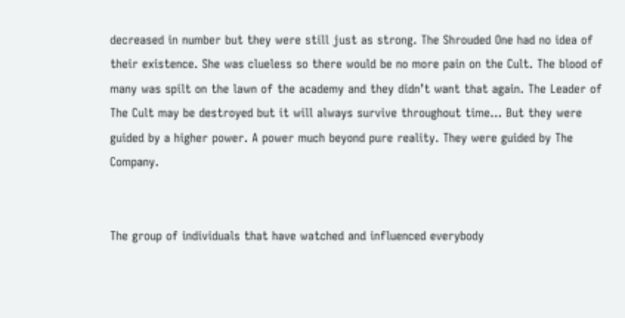decreased in number but they were still just as strong. The Shrouded One had no idea of their existence. She was clueless so there would be no more pain on the Cult. The blood of many was spilt on the lawn of the academy and they didn’t want that again. The Leader of The Cult may be destroyed but it will always survive throughout time… But they were guided by a higher power. A power much beyond pure reality. They were guided by The Company.


The group of individuals that have watched and influenced everybody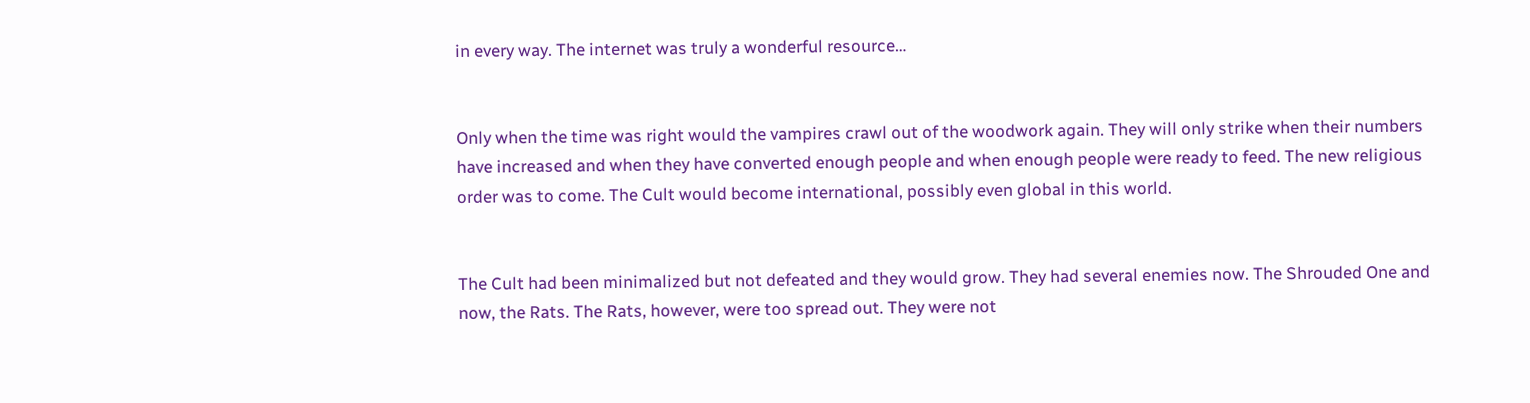in every way. The internet was truly a wonderful resource…


Only when the time was right would the vampires crawl out of the woodwork again. They will only strike when their numbers have increased and when they have converted enough people and when enough people were ready to feed. The new religious order was to come. The Cult would become international, possibly even global in this world.


The Cult had been minimalized but not defeated and they would grow. They had several enemies now. The Shrouded One and now, the Rats. The Rats, however, were too spread out. They were not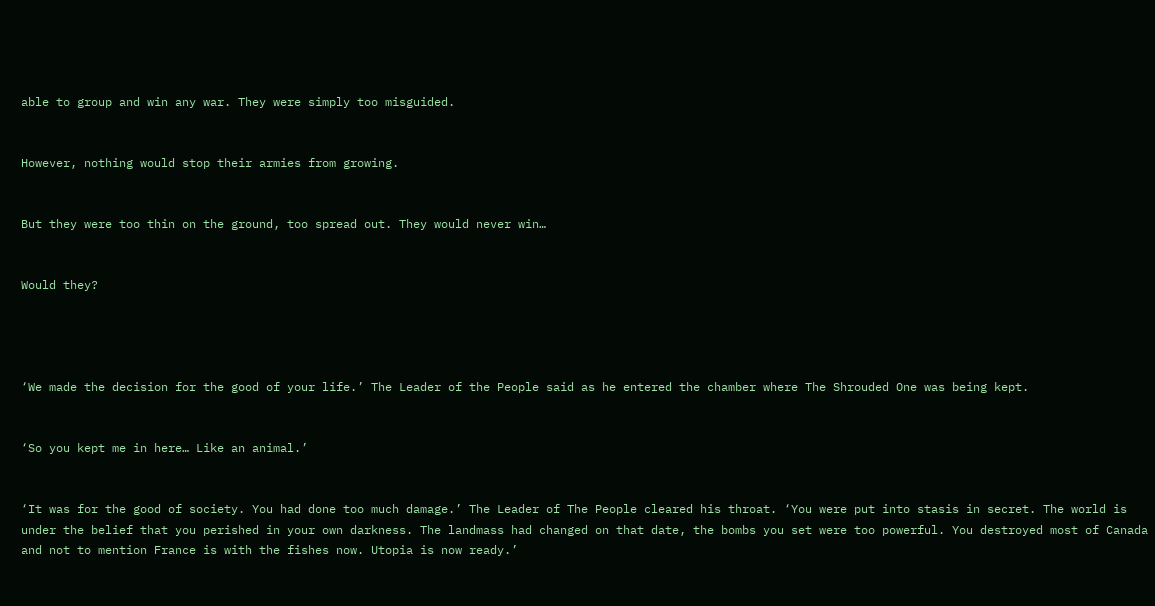able to group and win any war. They were simply too misguided.


However, nothing would stop their armies from growing.


But they were too thin on the ground, too spread out. They would never win…


Would they?




‘We made the decision for the good of your life.’ The Leader of the People said as he entered the chamber where The Shrouded One was being kept.


‘So you kept me in here… Like an animal.’


‘It was for the good of society. You had done too much damage.’ The Leader of The People cleared his throat. ‘You were put into stasis in secret. The world is under the belief that you perished in your own darkness. The landmass had changed on that date, the bombs you set were too powerful. You destroyed most of Canada and not to mention France is with the fishes now. Utopia is now ready.’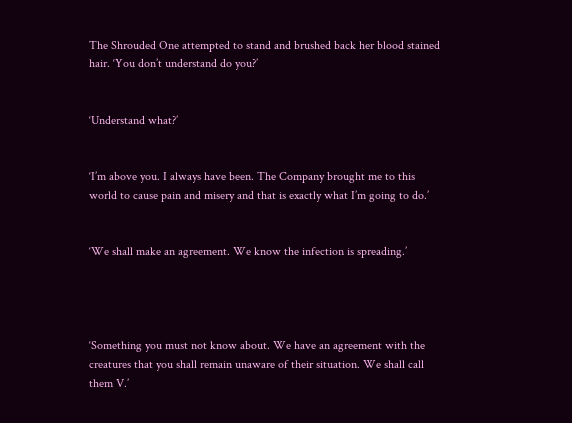The Shrouded One attempted to stand and brushed back her blood stained hair. ‘You don’t understand do you?’


‘Understand what?’


‘I’m above you. I always have been. The Company brought me to this world to cause pain and misery and that is exactly what I’m going to do.’


‘We shall make an agreement. We know the infection is spreading.’




‘Something you must not know about. We have an agreement with the creatures that you shall remain unaware of their situation. We shall call them V.’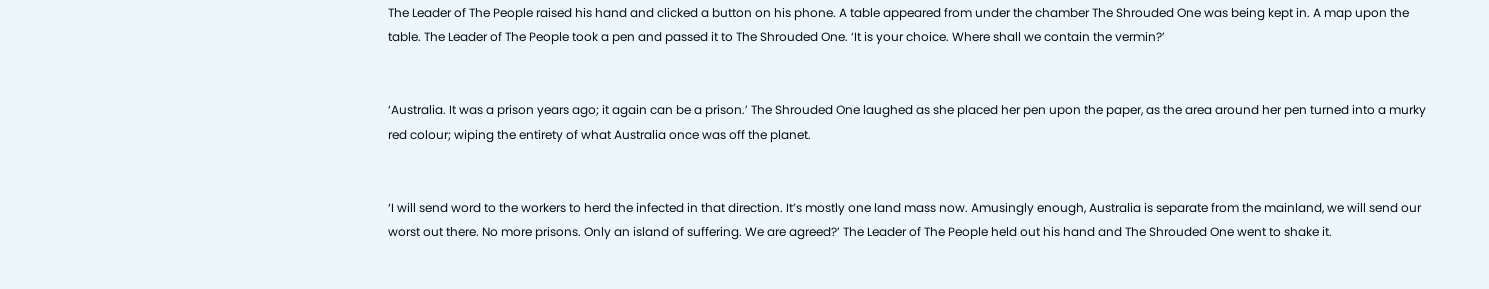The Leader of The People raised his hand and clicked a button on his phone. A table appeared from under the chamber The Shrouded One was being kept in. A map upon the table. The Leader of The People took a pen and passed it to The Shrouded One. ‘It is your choice. Where shall we contain the vermin?’


‘Australia. It was a prison years ago; it again can be a prison.’ The Shrouded One laughed as she placed her pen upon the paper, as the area around her pen turned into a murky red colour; wiping the entirety of what Australia once was off the planet.


‘I will send word to the workers to herd the infected in that direction. It’s mostly one land mass now. Amusingly enough, Australia is separate from the mainland, we will send our worst out there. No more prisons. Only an island of suffering. We are agreed?’ The Leader of The People held out his hand and The Shrouded One went to shake it.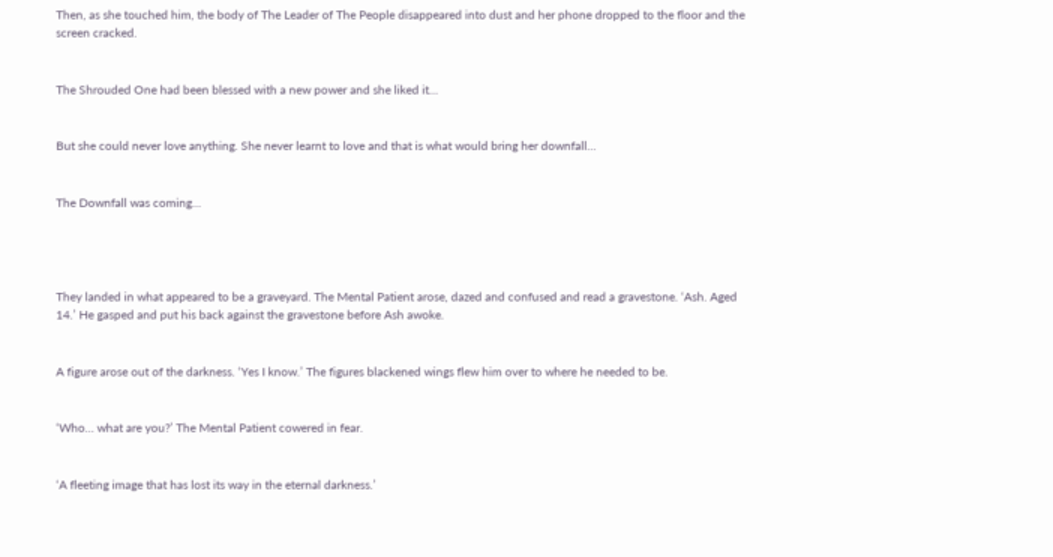Then, as she touched him, the body of The Leader of The People disappeared into dust and her phone dropped to the floor and the screen cracked.


The Shrouded One had been blessed with a new power and she liked it…


But she could never love anything. She never learnt to love and that is what would bring her downfall…


The Downfall was coming…




They landed in what appeared to be a graveyard. The Mental Patient arose, dazed and confused and read a gravestone. ‘Ash. Aged 14.’ He gasped and put his back against the gravestone before Ash awoke.


A figure arose out of the darkness. ‘Yes I know.’ The figures blackened wings flew him over to where he needed to be.


‘Who… what are you?’ The Mental Patient cowered in fear.


‘A fleeting image that has lost its way in the eternal darkness.’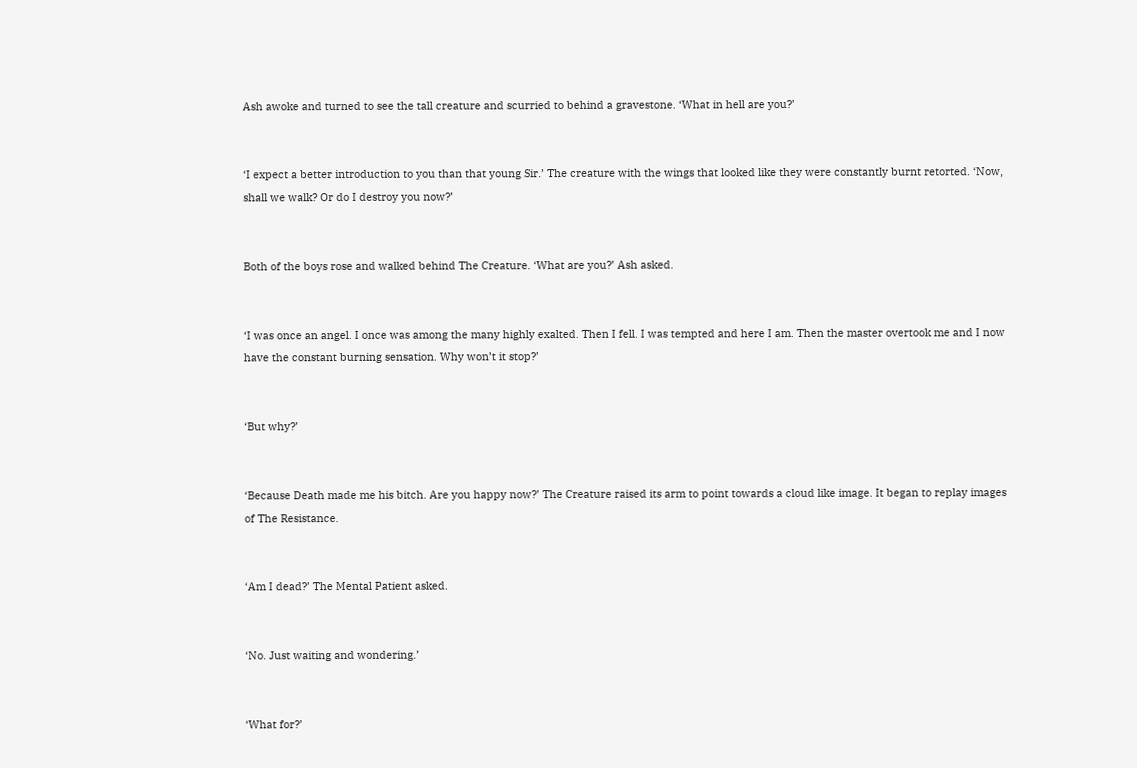Ash awoke and turned to see the tall creature and scurried to behind a gravestone. ‘What in hell are you?’


‘I expect a better introduction to you than that young Sir.’ The creature with the wings that looked like they were constantly burnt retorted. ‘Now, shall we walk? Or do I destroy you now?’


Both of the boys rose and walked behind The Creature. ‘What are you?’ Ash asked.


‘I was once an angel. I once was among the many highly exalted. Then I fell. I was tempted and here I am. Then the master overtook me and I now have the constant burning sensation. Why won’t it stop?’


‘But why?’


‘Because Death made me his bitch. Are you happy now?’ The Creature raised its arm to point towards a cloud like image. It began to replay images of The Resistance.


‘Am I dead?’ The Mental Patient asked.


‘No. Just waiting and wondering.’


‘What for?’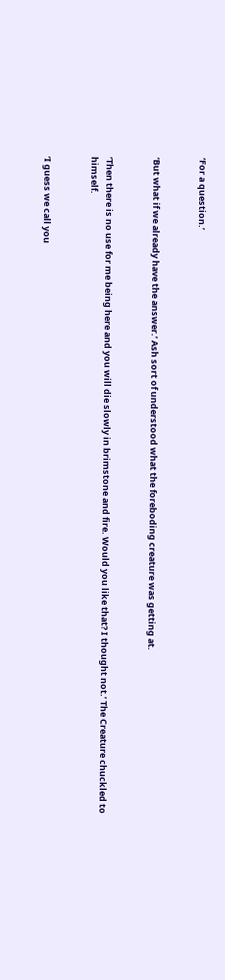‘For a question.’


‘But what if we already have the answer.’ Ash sort of understood what the foreboding creature was getting at.


‘Then there is no use for me being here and you will die slowly in brimstone and fire. Would you like that? I thought not.’ The Creature chuckled to himself.


‘I guess we call you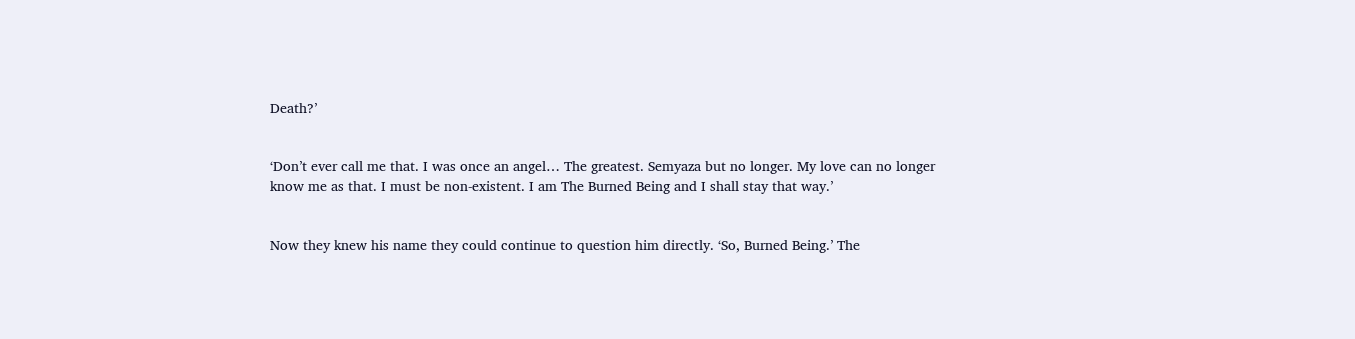Death?’


‘Don’t ever call me that. I was once an angel… The greatest. Semyaza but no longer. My love can no longer know me as that. I must be non-existent. I am The Burned Being and I shall stay that way.’


Now they knew his name they could continue to question him directly. ‘So, Burned Being.’ The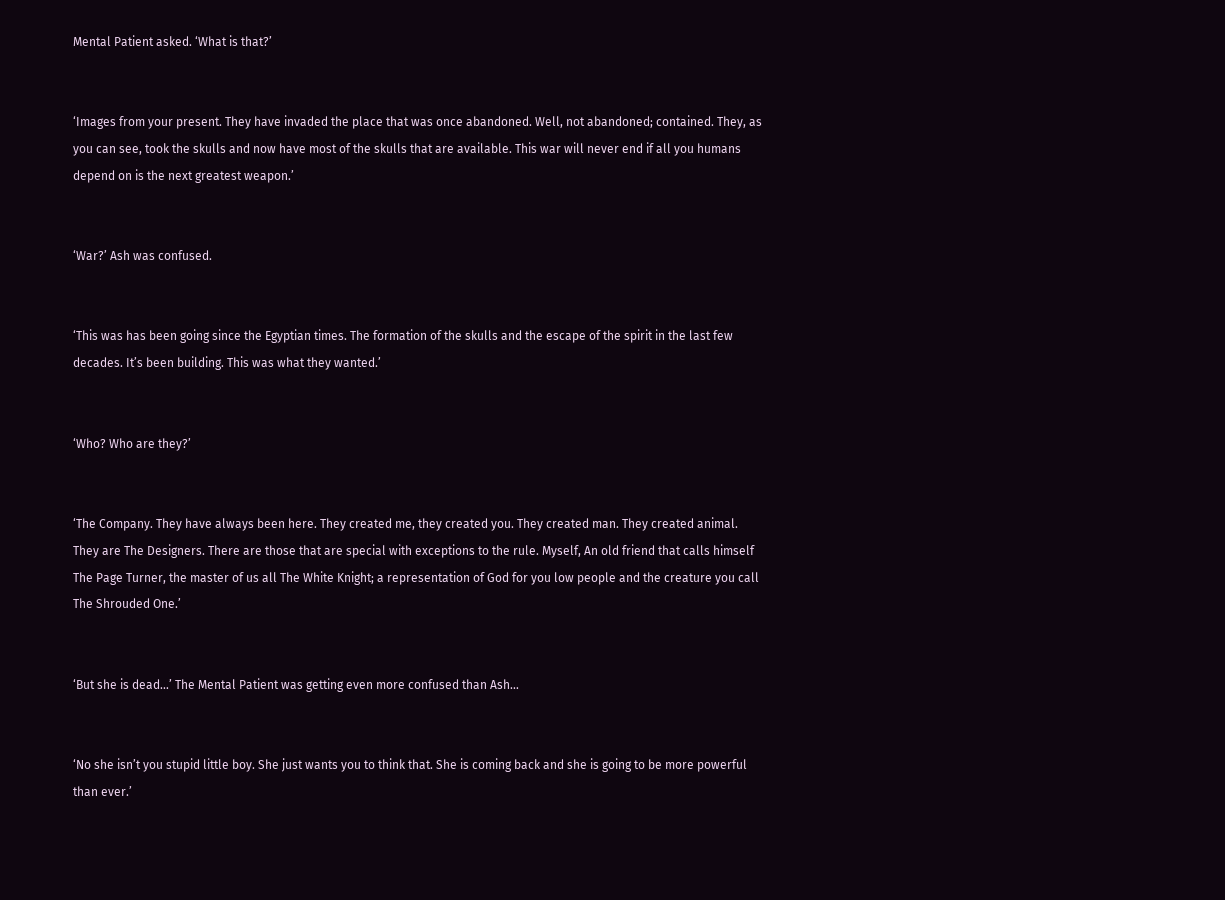Mental Patient asked. ‘What is that?’


‘Images from your present. They have invaded the place that was once abandoned. Well, not abandoned; contained. They, as you can see, took the skulls and now have most of the skulls that are available. This war will never end if all you humans depend on is the next greatest weapon.’


‘War?’ Ash was confused.


‘This was has been going since the Egyptian times. The formation of the skulls and the escape of the spirit in the last few decades. It’s been building. This was what they wanted.’


‘Who? Who are they?’


‘The Company. They have always been here. They created me, they created you. They created man. They created animal. They are The Designers. There are those that are special with exceptions to the rule. Myself, An old friend that calls himself The Page Turner, the master of us all The White Knight; a representation of God for you low people and the creature you call The Shrouded One.’


‘But she is dead…’ The Mental Patient was getting even more confused than Ash…


‘No she isn’t you stupid little boy. She just wants you to think that. She is coming back and she is going to be more powerful than ever.’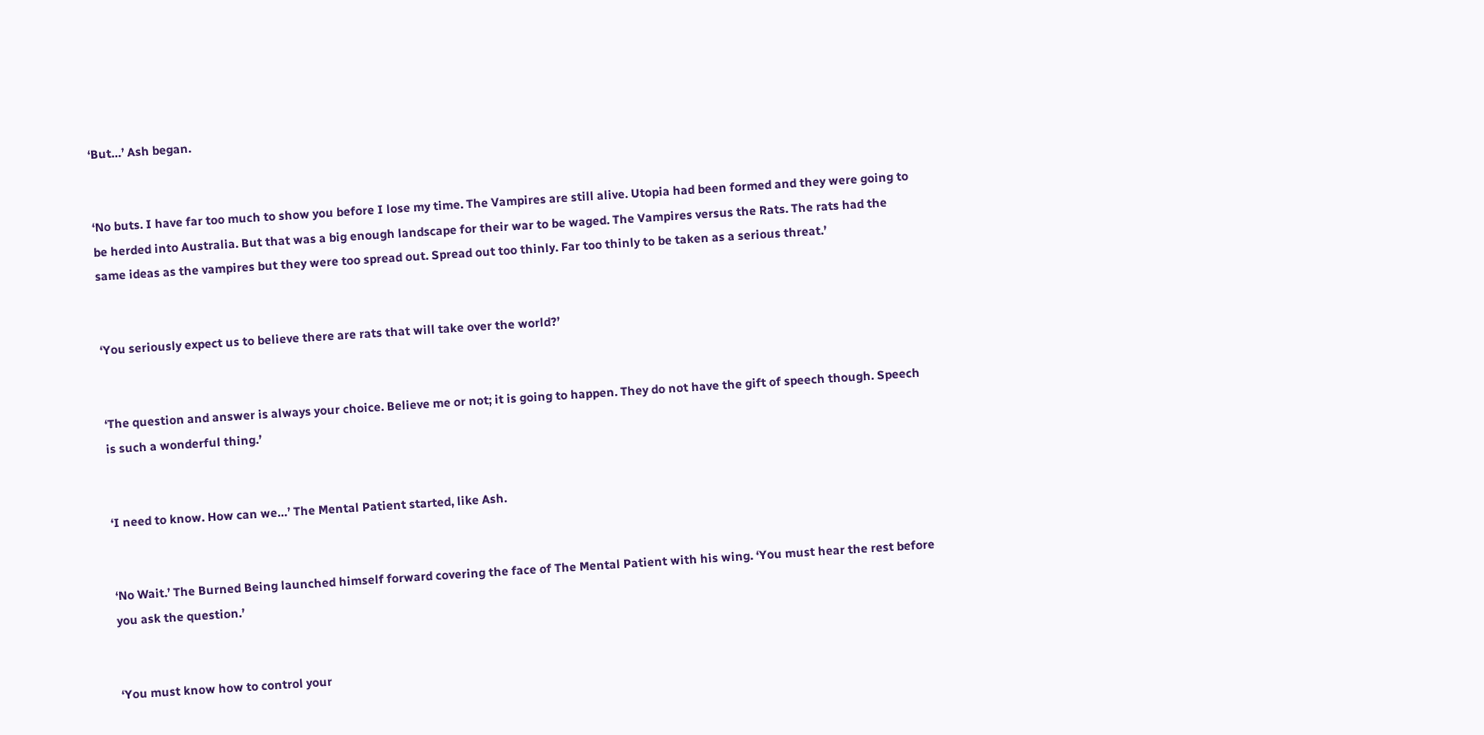‘But…’ Ash began.


‘No buts. I have far too much to show you before I lose my time. The Vampires are still alive. Utopia had been formed and they were going to be herded into Australia. But that was a big enough landscape for their war to be waged. The Vampires versus the Rats. The rats had the same ideas as the vampires but they were too spread out. Spread out too thinly. Far too thinly to be taken as a serious threat.’


‘You seriously expect us to believe there are rats that will take over the world?’


‘The question and answer is always your choice. Believe me or not; it is going to happen. They do not have the gift of speech though. Speech is such a wonderful thing.’


‘I need to know. How can we…’ The Mental Patient started, like Ash.


‘No Wait.’ The Burned Being launched himself forward covering the face of The Mental Patient with his wing. ‘You must hear the rest before you ask the question.’


‘You must know how to control your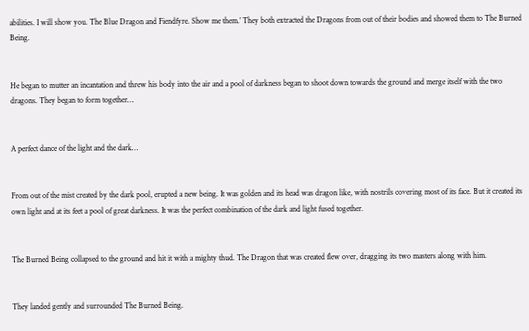abilities. I will show you. The Blue Dragon and Fiendfyre. Show me them.’ They both extracted the Dragons from out of their bodies and showed them to The Burned Being.


He began to mutter an incantation and threw his body into the air and a pool of darkness began to shoot down towards the ground and merge itself with the two dragons. They began to form together…


A perfect dance of the light and the dark…


From out of the mist created by the dark pool, erupted a new being. It was golden and its head was dragon like, with nostrils covering most of its face. But it created its own light and at its feet a pool of great darkness. It was the perfect combination of the dark and light fused together.


The Burned Being collapsed to the ground and hit it with a mighty thud. The Dragon that was created flew over, dragging its two masters along with him.


They landed gently and surrounded The Burned Being.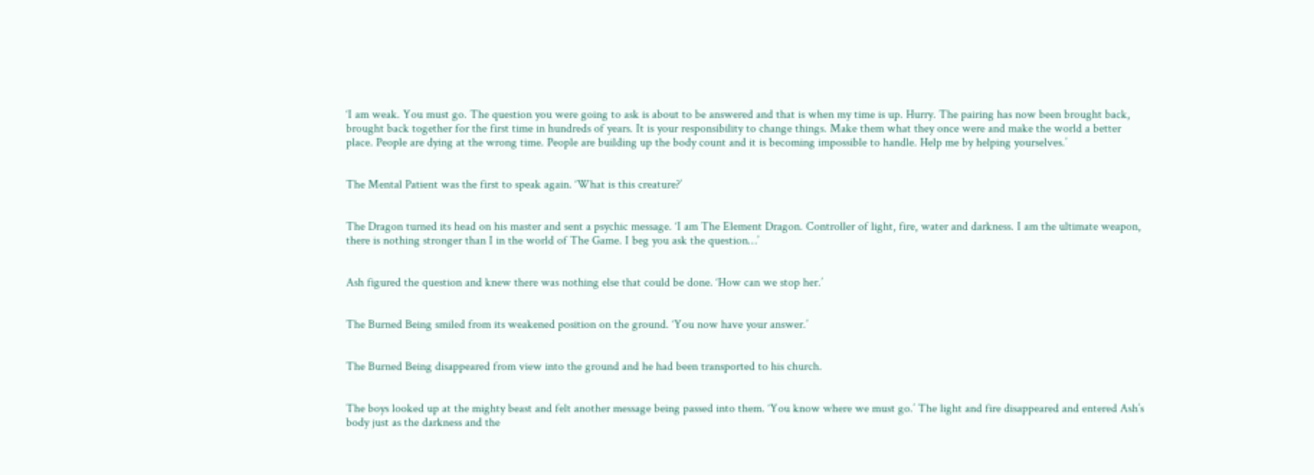‘I am weak. You must go. The question you were going to ask is about to be answered and that is when my time is up. Hurry. The pairing has now been brought back, brought back together for the first time in hundreds of years. It is your responsibility to change things. Make them what they once were and make the world a better place. People are dying at the wrong time. People are building up the body count and it is becoming impossible to handle. Help me by helping yourselves.’


The Mental Patient was the first to speak again. ‘What is this creature?’


The Dragon turned its head on his master and sent a psychic message. ‘I am The Element Dragon. Controller of light, fire, water and darkness. I am the ultimate weapon, there is nothing stronger than I in the world of The Game. I beg you ask the question…’


Ash figured the question and knew there was nothing else that could be done. ‘How can we stop her.’


The Burned Being smiled from its weakened position on the ground. ‘You now have your answer.’


The Burned Being disappeared from view into the ground and he had been transported to his church.


The boys looked up at the mighty beast and felt another message being passed into them. ‘You know where we must go.’ The light and fire disappeared and entered Ash’s body just as the darkness and the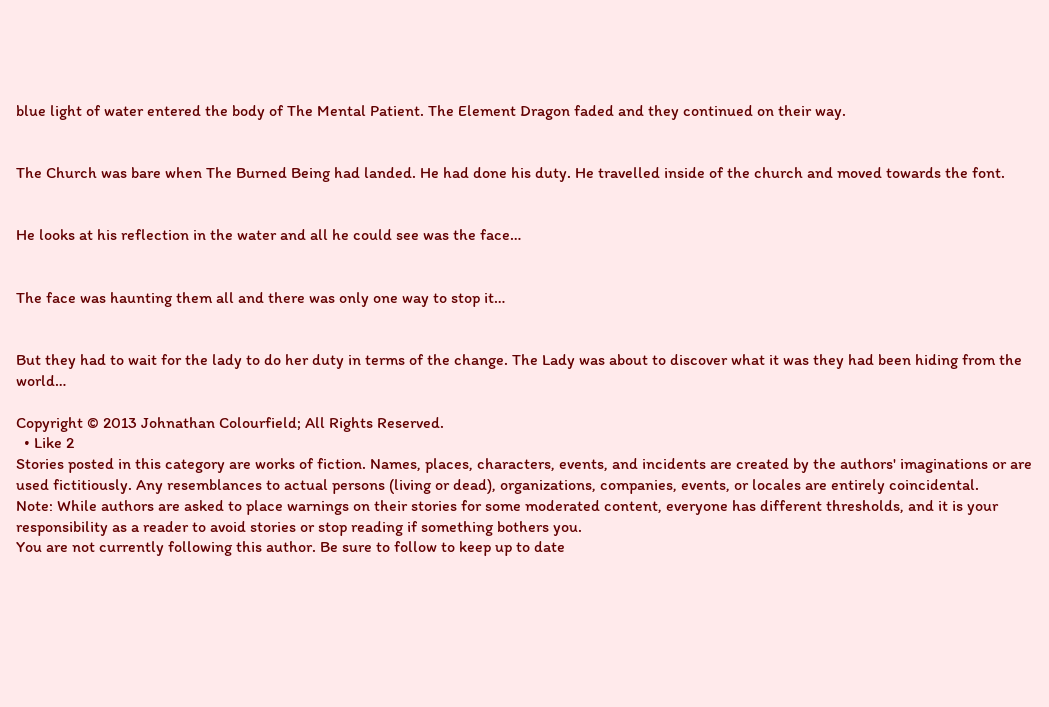blue light of water entered the body of The Mental Patient. The Element Dragon faded and they continued on their way.


The Church was bare when The Burned Being had landed. He had done his duty. He travelled inside of the church and moved towards the font.


He looks at his reflection in the water and all he could see was the face…


The face was haunting them all and there was only one way to stop it…


But they had to wait for the lady to do her duty in terms of the change. The Lady was about to discover what it was they had been hiding from the world…

Copyright © 2013 Johnathan Colourfield; All Rights Reserved.
  • Like 2
Stories posted in this category are works of fiction. Names, places, characters, events, and incidents are created by the authors' imaginations or are used fictitiously. Any resemblances to actual persons (living or dead), organizations, companies, events, or locales are entirely coincidental.
Note: While authors are asked to place warnings on their stories for some moderated content, everyone has different thresholds, and it is your responsibility as a reader to avoid stories or stop reading if something bothers you.
You are not currently following this author. Be sure to follow to keep up to date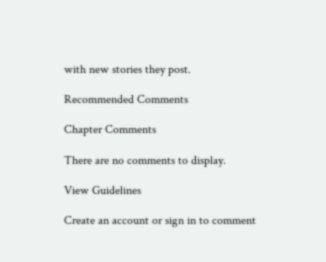with new stories they post.

Recommended Comments

Chapter Comments

There are no comments to display.

View Guidelines

Create an account or sign in to comment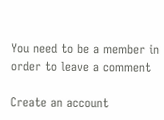You need to be a member in order to leave a comment

Create an account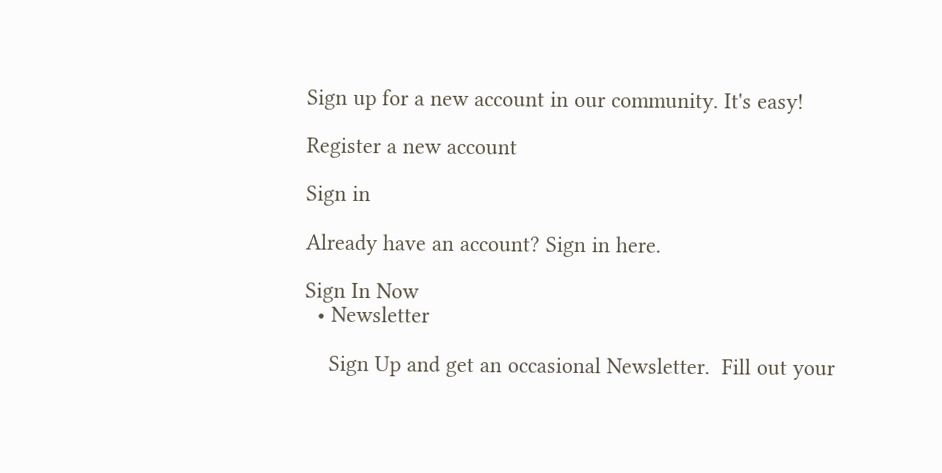Sign up for a new account in our community. It's easy!

Register a new account

Sign in

Already have an account? Sign in here.

Sign In Now
  • Newsletter

    Sign Up and get an occasional Newsletter.  Fill out your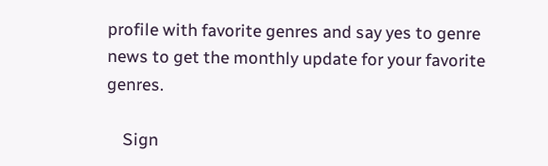profile with favorite genres and say yes to genre news to get the monthly update for your favorite genres.

    Sign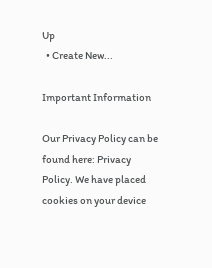Up
  • Create New...

Important Information

Our Privacy Policy can be found here: Privacy Policy. We have placed cookies on your device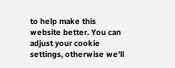to help make this website better. You can adjust your cookie settings, otherwise we'll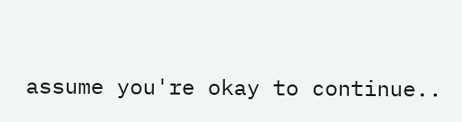assume you're okay to continue..